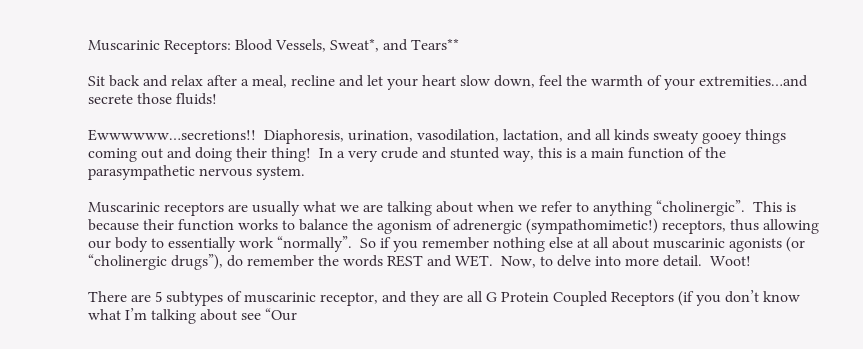Muscarinic Receptors: Blood Vessels, Sweat*, and Tears**

Sit back and relax after a meal, recline and let your heart slow down, feel the warmth of your extremities…and secrete those fluids!

Ewwwwww…secretions!!  Diaphoresis, urination, vasodilation, lactation, and all kinds sweaty gooey things coming out and doing their thing!  In a very crude and stunted way, this is a main function of the parasympathetic nervous system.

Muscarinic receptors are usually what we are talking about when we refer to anything “cholinergic”.  This is because their function works to balance the agonism of adrenergic (sympathomimetic!) receptors, thus allowing our body to essentially work “normally”.  So if you remember nothing else at all about muscarinic agonists (or “cholinergic drugs”), do remember the words REST and WET.  Now, to delve into more detail.  Woot!

There are 5 subtypes of muscarinic receptor, and they are all G Protein Coupled Receptors (if you don’t know what I’m talking about see “Our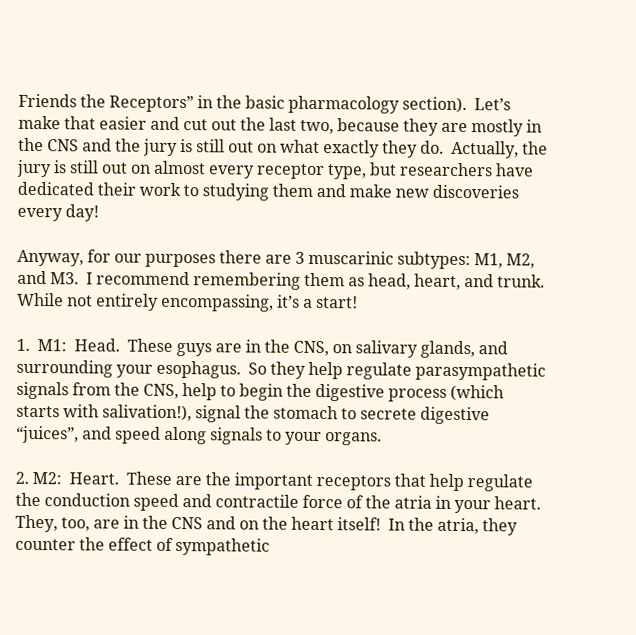Friends the Receptors” in the basic pharmacology section).  Let’s make that easier and cut out the last two, because they are mostly in the CNS and the jury is still out on what exactly they do.  Actually, the jury is still out on almost every receptor type, but researchers have dedicated their work to studying them and make new discoveries every day!

Anyway, for our purposes there are 3 muscarinic subtypes: M1, M2, and M3.  I recommend remembering them as head, heart, and trunk.  While not entirely encompassing, it’s a start!

1.  M1:  Head.  These guys are in the CNS, on salivary glands, and surrounding your esophagus.  So they help regulate parasympathetic signals from the CNS, help to begin the digestive process (which starts with salivation!), signal the stomach to secrete digestive “juices”, and speed along signals to your organs.

2. M2:  Heart.  These are the important receptors that help regulate the conduction speed and contractile force of the atria in your heart.  They, too, are in the CNS and on the heart itself!  In the atria, they counter the effect of sympathetic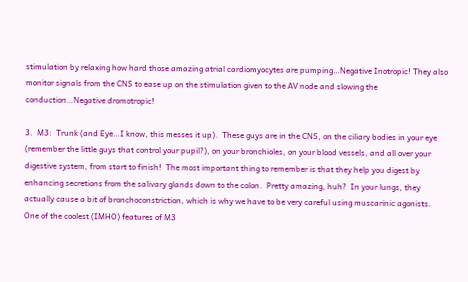stimulation by relaxing how hard those amazing atrial cardiomyocytes are pumping…Negative Inotropic! They also monitor signals from the CNS to ease up on the stimulation given to the AV node and slowing the conduction…Negative dromotropic!

3.  M3:  Trunk (and Eye…I know, this messes it up).  These guys are in the CNS, on the ciliary bodies in your eye (remember the little guys that control your pupil?), on your bronchioles, on your blood vessels, and all over your digestive system, from start to finish!  The most important thing to remember is that they help you digest by enhancing secretions from the salivary glands down to the colon.  Pretty amazing, huh?  In your lungs, they actually cause a bit of bronchoconstriction, which is why we have to be very careful using muscarinic agonists.  One of the coolest (IMHO) features of M3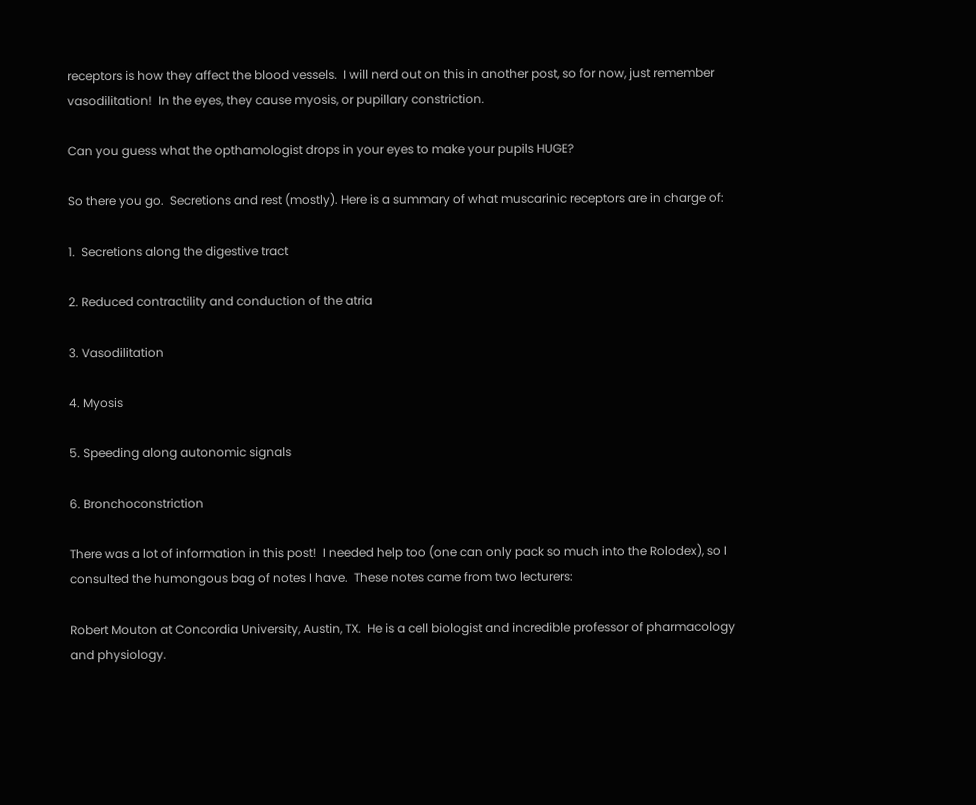receptors is how they affect the blood vessels.  I will nerd out on this in another post, so for now, just remember vasodilitation!  In the eyes, they cause myosis, or pupillary constriction.

Can you guess what the opthamologist drops in your eyes to make your pupils HUGE?

So there you go.  Secretions and rest (mostly). Here is a summary of what muscarinic receptors are in charge of:

1.  Secretions along the digestive tract

2. Reduced contractility and conduction of the atria

3. Vasodilitation

4. Myosis

5. Speeding along autonomic signals

6. Bronchoconstriction

There was a lot of information in this post!  I needed help too (one can only pack so much into the Rolodex), so I consulted the humongous bag of notes I have.  These notes came from two lecturers:

Robert Mouton at Concordia University, Austin, TX.  He is a cell biologist and incredible professor of pharmacology and physiology.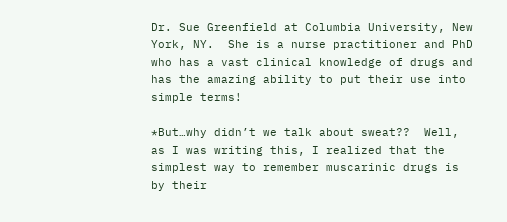Dr. Sue Greenfield at Columbia University, New York, NY.  She is a nurse practitioner and PhD who has a vast clinical knowledge of drugs and has the amazing ability to put their use into simple terms!

*But…why didn’t we talk about sweat??  Well, as I was writing this, I realized that the simplest way to remember muscarinic drugs is by their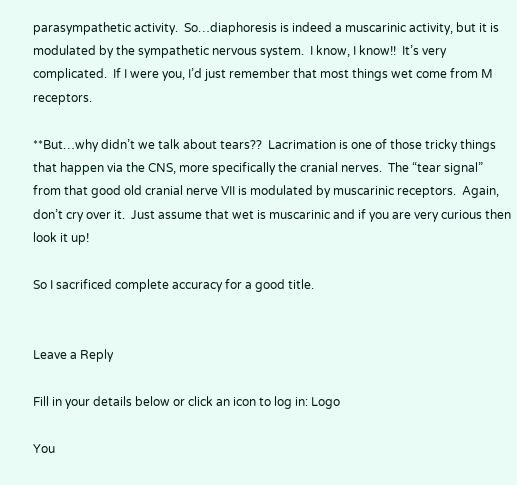parasympathetic activity.  So…diaphoresis is indeed a muscarinic activity, but it is modulated by the sympathetic nervous system.  I know, I know!!  It’s very complicated.  If I were you, I’d just remember that most things wet come from M receptors.

**But…why didn’t we talk about tears??  Lacrimation is one of those tricky things that happen via the CNS, more specifically the cranial nerves.  The “tear signal” from that good old cranial nerve VII is modulated by muscarinic receptors.  Again, don’t cry over it.  Just assume that wet is muscarinic and if you are very curious then look it up!

So I sacrificed complete accuracy for a good title.


Leave a Reply

Fill in your details below or click an icon to log in: Logo

You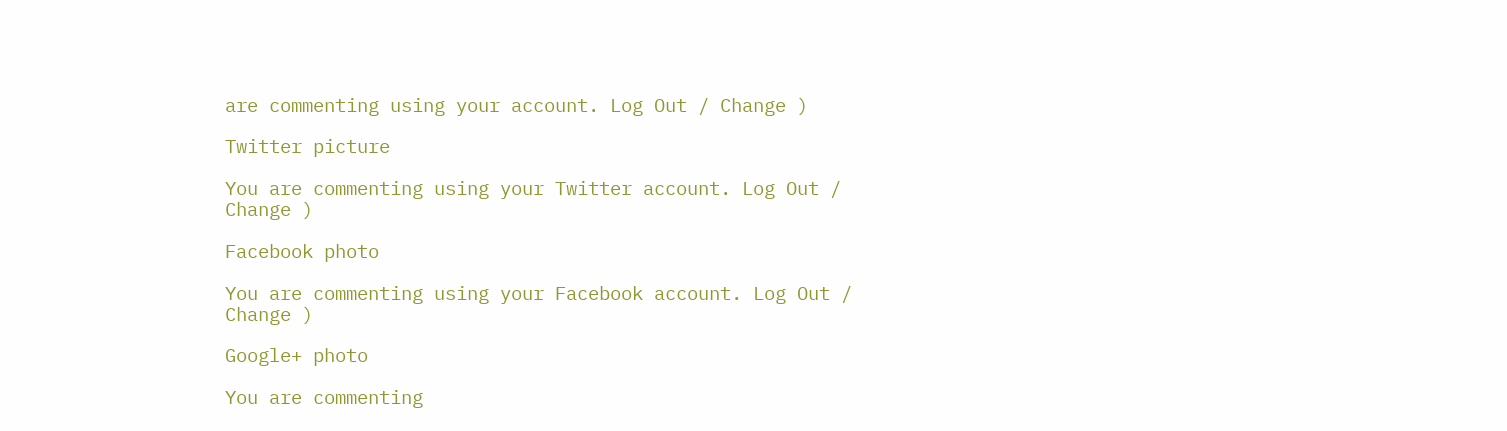are commenting using your account. Log Out / Change )

Twitter picture

You are commenting using your Twitter account. Log Out / Change )

Facebook photo

You are commenting using your Facebook account. Log Out / Change )

Google+ photo

You are commenting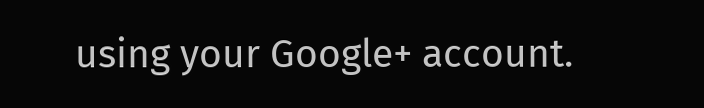using your Google+ account.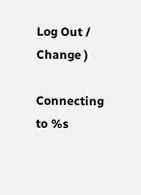Log Out / Change )

Connecting to %s